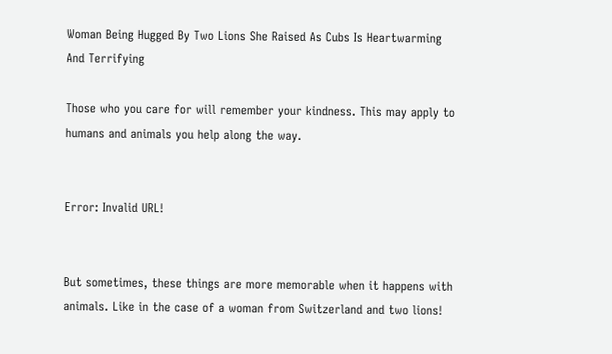Woman Being Hugged By Two Lions She Raised As Cubs Is Heartwarming And Terrifying

Those who you care for will remember your kindness. This may apply to humans and animals you help along the way.


Error: Invalid URL!


But sometimes, these things are more memorable when it happens with animals. Like in the case of a woman from Switzerland and two lions!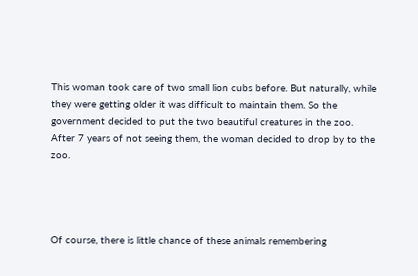This woman took care of two small lion cubs before. But naturally, while they were getting older it was difficult to maintain them. So the government decided to put the two beautiful creatures in the zoo. After 7 years of not seeing them, the woman decided to drop by to the zoo.




Of course, there is little chance of these animals remembering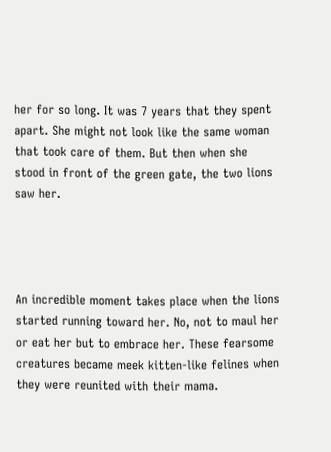her for so long. It was 7 years that they spent apart. She might not look like the same woman that took care of them. But then when she stood in front of the green gate, the two lions saw her.




An incredible moment takes place when the lions started running toward her. No, not to maul her or eat her but to embrace her. These fearsome creatures became meek kitten-like felines when they were reunited with their mama.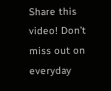Share this video! Don’t miss out on everyday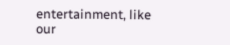entertainment, like our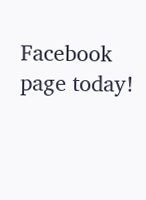Facebook page today!